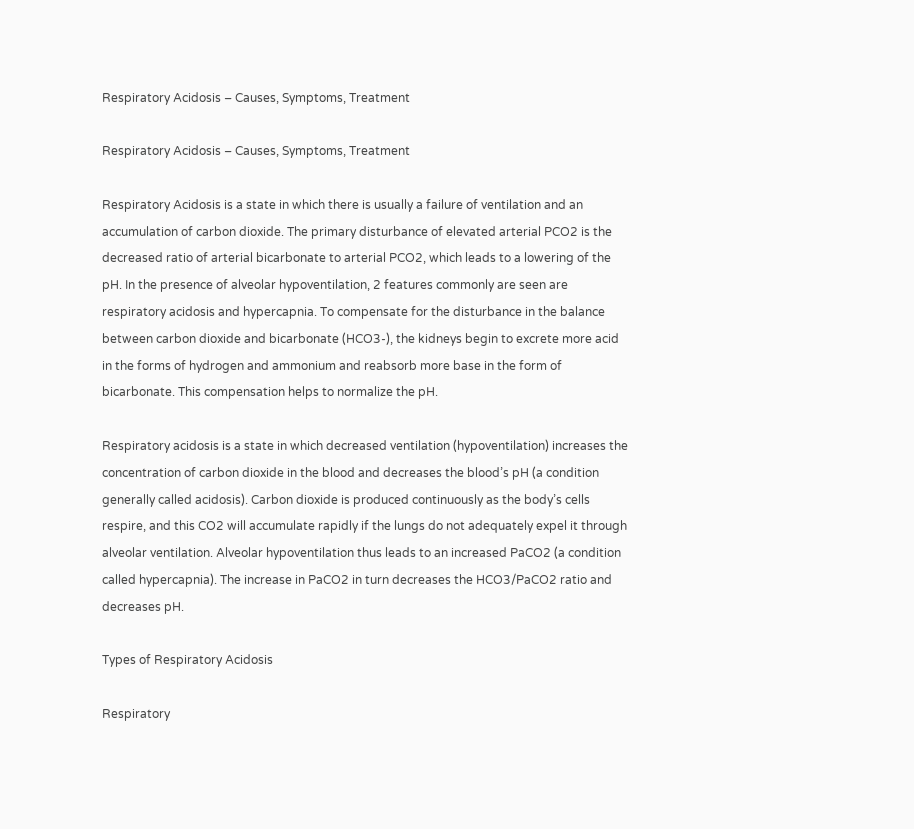Respiratory Acidosis – Causes, Symptoms, Treatment

Respiratory Acidosis – Causes, Symptoms, Treatment

Respiratory Acidosis is a state in which there is usually a failure of ventilation and an accumulation of carbon dioxide. The primary disturbance of elevated arterial PCO2 is the decreased ratio of arterial bicarbonate to arterial PCO2, which leads to a lowering of the pH. In the presence of alveolar hypoventilation, 2 features commonly are seen are respiratory acidosis and hypercapnia. To compensate for the disturbance in the balance between carbon dioxide and bicarbonate (HCO3-), the kidneys begin to excrete more acid in the forms of hydrogen and ammonium and reabsorb more base in the form of bicarbonate. This compensation helps to normalize the pH.

Respiratory acidosis is a state in which decreased ventilation (hypoventilation) increases the concentration of carbon dioxide in the blood and decreases the blood’s pH (a condition generally called acidosis). Carbon dioxide is produced continuously as the body’s cells respire, and this CO2 will accumulate rapidly if the lungs do not adequately expel it through alveolar ventilation. Alveolar hypoventilation thus leads to an increased PaCO2 (a condition called hypercapnia). The increase in PaCO2 in turn decreases the HCO3/PaCO2 ratio and decreases pH.

Types of Respiratory Acidosis

Respiratory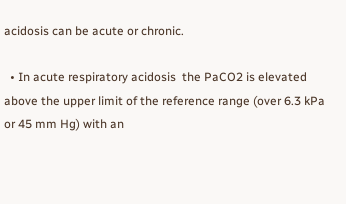acidosis can be acute or chronic.

  • In acute respiratory acidosis  the PaCO2 is elevated above the upper limit of the reference range (over 6.3 kPa or 45 mm Hg) with an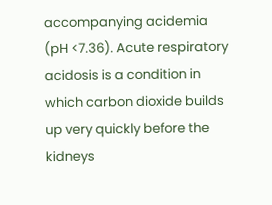accompanying acidemia (pH <7.36). Acute respiratory acidosis is a condition in which carbon dioxide builds up very quickly before the kidneys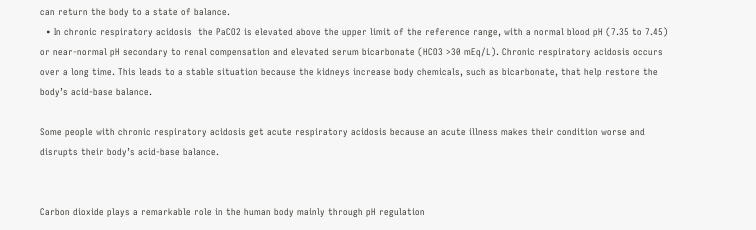can return the body to a state of balance.
  • In chronic respiratory acidosis  the PaCO2 is elevated above the upper limit of the reference range, with a normal blood pH (7.35 to 7.45) or near-normal pH secondary to renal compensation and elevated serum bicarbonate (HCO3 >30 mEq/L). Chronic respiratory acidosis occurs over a long time. This leads to a stable situation because the kidneys increase body chemicals, such as bicarbonate, that help restore the body’s acid-base balance.

Some people with chronic respiratory acidosis get acute respiratory acidosis because an acute illness makes their condition worse and disrupts their body’s acid-base balance.


Carbon dioxide plays a remarkable role in the human body mainly through pH regulation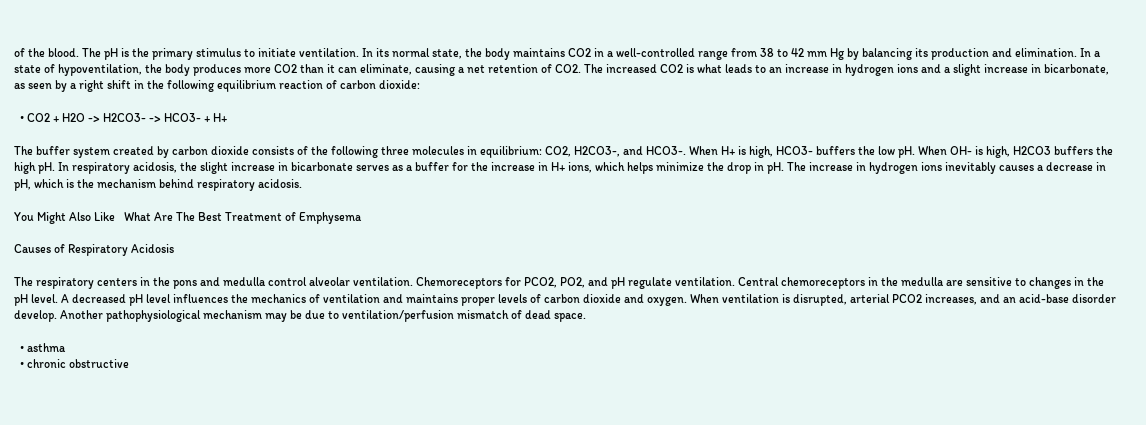of the blood. The pH is the primary stimulus to initiate ventilation. In its normal state, the body maintains CO2 in a well-controlled range from 38 to 42 mm Hg by balancing its production and elimination. In a state of hypoventilation, the body produces more CO2 than it can eliminate, causing a net retention of CO2. The increased CO2 is what leads to an increase in hydrogen ions and a slight increase in bicarbonate, as seen by a right shift in the following equilibrium reaction of carbon dioxide:

  • CO2 + H2O -> H2CO3- -> HCO3- + H+

The buffer system created by carbon dioxide consists of the following three molecules in equilibrium: CO2, H2CO3-, and HCO3-. When H+ is high, HCO3- buffers the low pH. When OH- is high, H2CO3 buffers the high pH. In respiratory acidosis, the slight increase in bicarbonate serves as a buffer for the increase in H+ ions, which helps minimize the drop in pH. The increase in hydrogen ions inevitably causes a decrease in pH, which is the mechanism behind respiratory acidosis.

You Might Also Like   What Are The Best Treatment of Emphysema

Causes of Respiratory Acidosis

The respiratory centers in the pons and medulla control alveolar ventilation. Chemoreceptors for PCO2, PO2, and pH regulate ventilation. Central chemoreceptors in the medulla are sensitive to changes in the pH level. A decreased pH level influences the mechanics of ventilation and maintains proper levels of carbon dioxide and oxygen. When ventilation is disrupted, arterial PCO2 increases, and an acid-base disorder develop. Another pathophysiological mechanism may be due to ventilation/perfusion mismatch of dead space.

  • asthma
  • chronic obstructive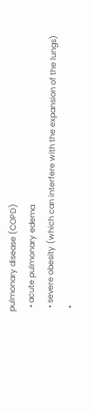pulmonary disease (COPD)
  • acute pulmonary edema
  • severe obesity (which can interfere with the expansion of the lungs)
  •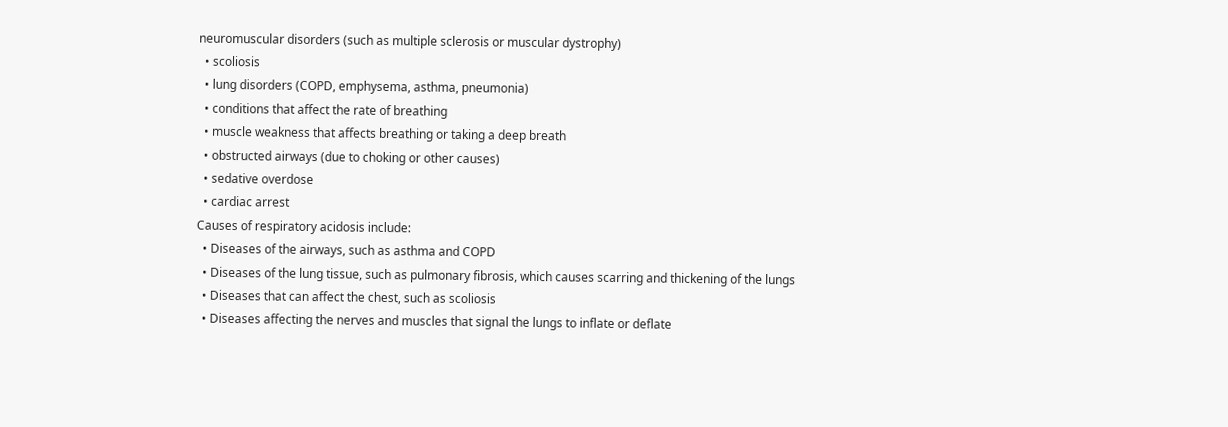neuromuscular disorders (such as multiple sclerosis or muscular dystrophy)
  • scoliosis
  • lung disorders (COPD, emphysema, asthma, pneumonia)
  • conditions that affect the rate of breathing
  • muscle weakness that affects breathing or taking a deep breath
  • obstructed airways (due to choking or other causes)
  • sedative overdose
  • cardiac arrest
Causes of respiratory acidosis include:
  • Diseases of the airways, such as asthma and COPD
  • Diseases of the lung tissue, such as pulmonary fibrosis, which causes scarring and thickening of the lungs
  • Diseases that can affect the chest, such as scoliosis
  • Diseases affecting the nerves and muscles that signal the lungs to inflate or deflate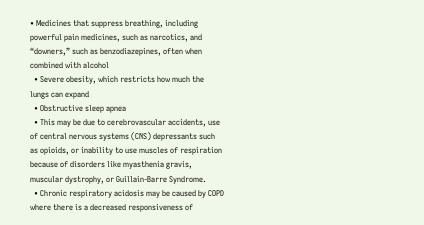• Medicines that suppress breathing, including powerful pain medicines, such as narcotics, and “downers,” such as benzodiazepines, often when combined with alcohol
  • Severe obesity, which restricts how much the lungs can expand
  • Obstructive sleep apnea
  • This may be due to cerebrovascular accidents, use of central nervous systems (CNS) depressants such as opioids, or inability to use muscles of respiration because of disorders like myasthenia gravis, muscular dystrophy, or Guillain-Barre Syndrome.
  • Chronic respiratory acidosis may be caused by COPD where there is a decreased responsiveness of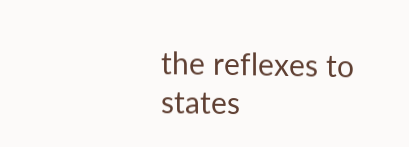the reflexes to states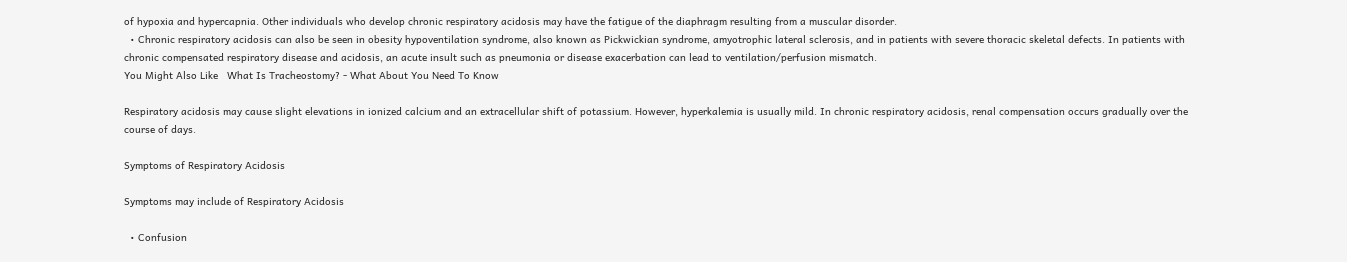of hypoxia and hypercapnia. Other individuals who develop chronic respiratory acidosis may have the fatigue of the diaphragm resulting from a muscular disorder.
  • Chronic respiratory acidosis can also be seen in obesity hypoventilation syndrome, also known as Pickwickian syndrome, amyotrophic lateral sclerosis, and in patients with severe thoracic skeletal defects. In patients with chronic compensated respiratory disease and acidosis, an acute insult such as pneumonia or disease exacerbation can lead to ventilation/perfusion mismatch.
You Might Also Like   What Is Tracheostomy? - What About You Need To Know

Respiratory acidosis may cause slight elevations in ionized calcium and an extracellular shift of potassium. However, hyperkalemia is usually mild. In chronic respiratory acidosis, renal compensation occurs gradually over the course of days.

Symptoms of Respiratory Acidosis

Symptoms may include of Respiratory Acidosis

  • Confusion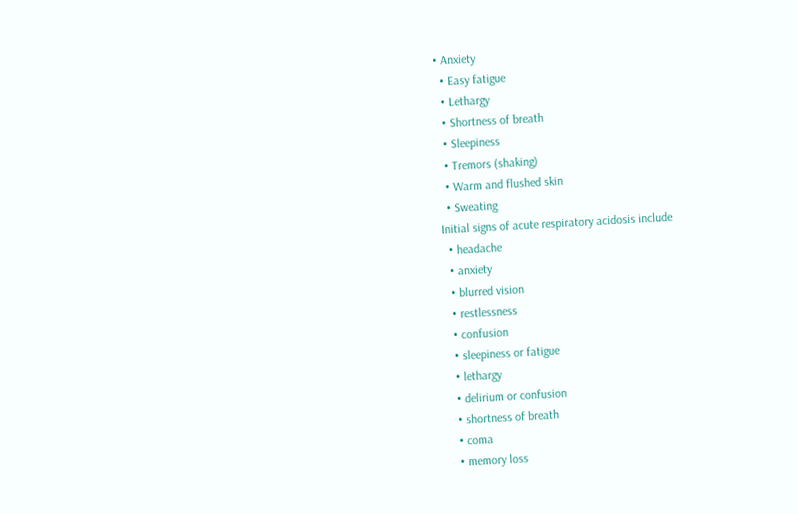• Anxiety
  • Easy fatigue
  • Lethargy
  • Shortness of breath
  • Sleepiness
  • Tremors (shaking)
  • Warm and flushed skin
  • Sweating
Initial signs of acute respiratory acidosis include
  • headache
  • anxiety
  • blurred vision
  • restlessness
  • confusion
  • sleepiness or fatigue
  • lethargy
  • delirium or confusion
  • shortness of breath
  • coma
  • memory loss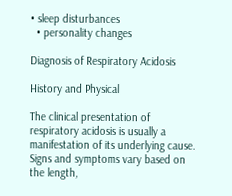• sleep disturbances
  • personality changes

Diagnosis of Respiratory Acidosis

History and Physical

The clinical presentation of respiratory acidosis is usually a manifestation of its underlying cause. Signs and symptoms vary based on the length,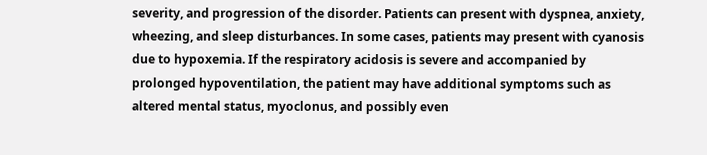severity, and progression of the disorder. Patients can present with dyspnea, anxiety, wheezing, and sleep disturbances. In some cases, patients may present with cyanosis due to hypoxemia. If the respiratory acidosis is severe and accompanied by prolonged hypoventilation, the patient may have additional symptoms such as altered mental status, myoclonus, and possibly even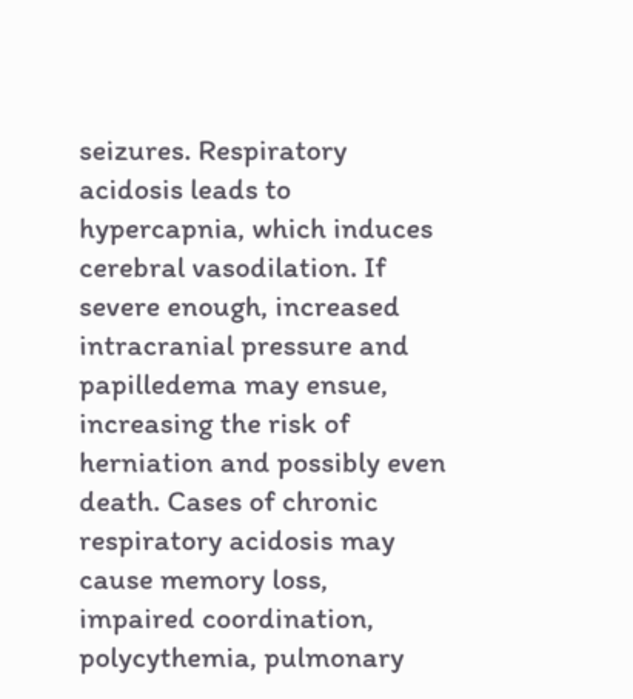seizures. Respiratory acidosis leads to hypercapnia, which induces cerebral vasodilation. If severe enough, increased intracranial pressure and papilledema may ensue, increasing the risk of herniation and possibly even death. Cases of chronic respiratory acidosis may cause memory loss, impaired coordination, polycythemia, pulmonary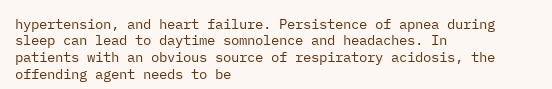hypertension, and heart failure. Persistence of apnea during sleep can lead to daytime somnolence and headaches. In patients with an obvious source of respiratory acidosis, the offending agent needs to be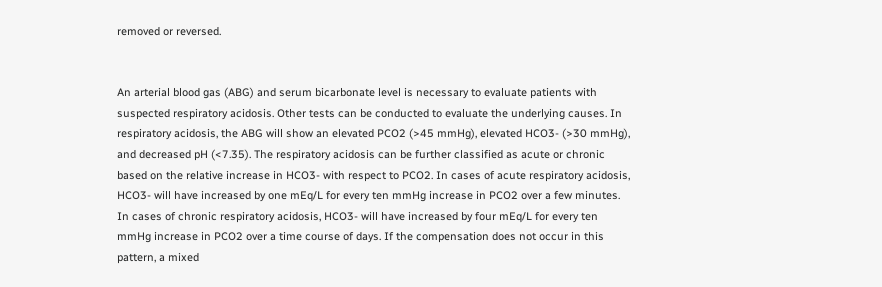removed or reversed.


An arterial blood gas (ABG) and serum bicarbonate level is necessary to evaluate patients with suspected respiratory acidosis. Other tests can be conducted to evaluate the underlying causes. In respiratory acidosis, the ABG will show an elevated PCO2 (>45 mmHg), elevated HCO3- (>30 mmHg), and decreased pH (<7.35). The respiratory acidosis can be further classified as acute or chronic based on the relative increase in HCO3- with respect to PCO2. In cases of acute respiratory acidosis, HCO3- will have increased by one mEq/L for every ten mmHg increase in PCO2 over a few minutes. In cases of chronic respiratory acidosis, HCO3- will have increased by four mEq/L for every ten mmHg increase in PCO2 over a time course of days. If the compensation does not occur in this pattern, a mixed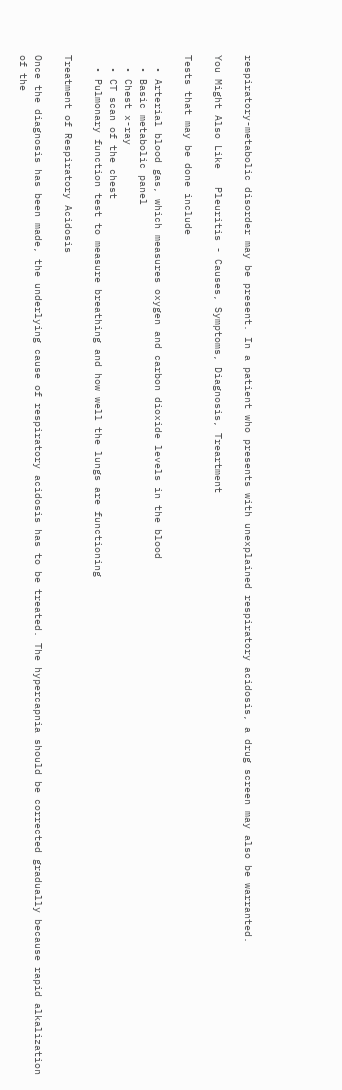respiratory-metabolic disorder may be present. In a patient who presents with unexplained respiratory acidosis, a drug screen may also be warranted.

You Might Also Like   Pleuritis - Causes, Symptoms, Diagnosis, Treartment

Tests that may be done include

  • Arterial blood gas, which measures oxygen and carbon dioxide levels in the blood
  • Basic metabolic panel
  • Chest x-ray
  • CT scan of the chest
  • Pulmonary function test to measure breathing and how well the lungs are functioning

Treatment of Respiratory Acidosis

Once the diagnosis has been made, the underlying cause of respiratory acidosis has to be treated. The hypercapnia should be corrected gradually because rapid alkalization of the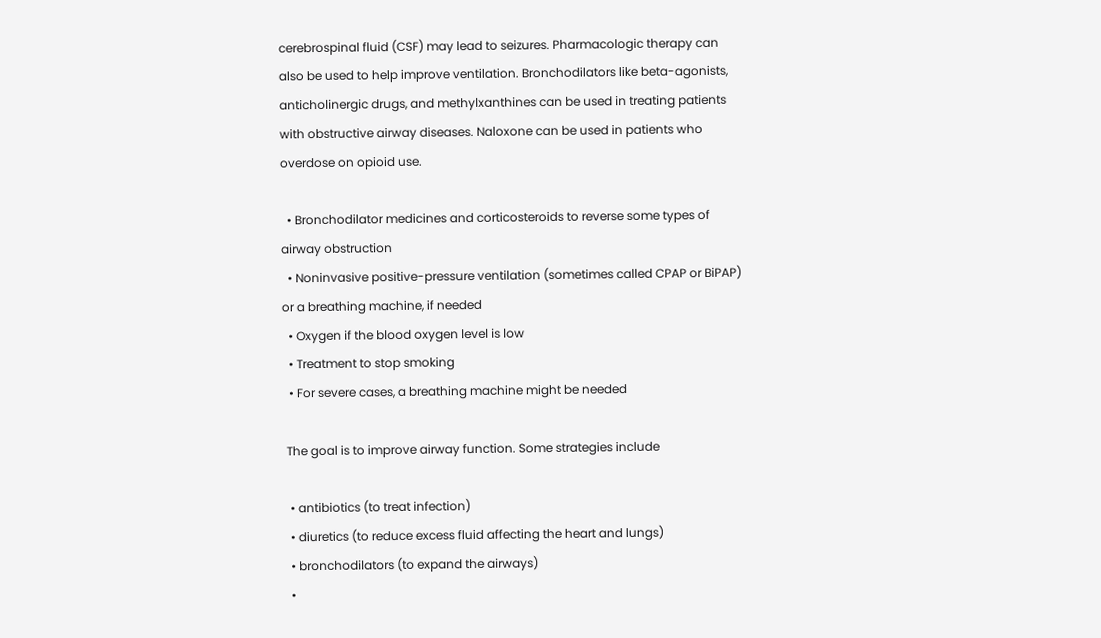cerebrospinal fluid (CSF) may lead to seizures. Pharmacologic therapy can also be used to help improve ventilation. Bronchodilators like beta-agonists, anticholinergic drugs, and methylxanthines can be used in treating patients with obstructive airway diseases. Naloxone can be used in patients who overdose on opioid use.

  • Bronchodilator medicines and corticosteroids to reverse some types of airway obstruction
  • Noninvasive positive-pressure ventilation (sometimes called CPAP or BiPAP) or a breathing machine, if needed
  • Oxygen if the blood oxygen level is low
  • Treatment to stop smoking
  • For severe cases, a breathing machine might be needed

 The goal is to improve airway function. Some strategies include

  • antibiotics (to treat infection)
  • diuretics (to reduce excess fluid affecting the heart and lungs)
  • bronchodilators (to expand the airways)
  •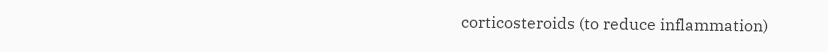corticosteroids (to reduce inflammation)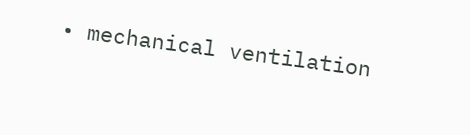• mechanical ventilation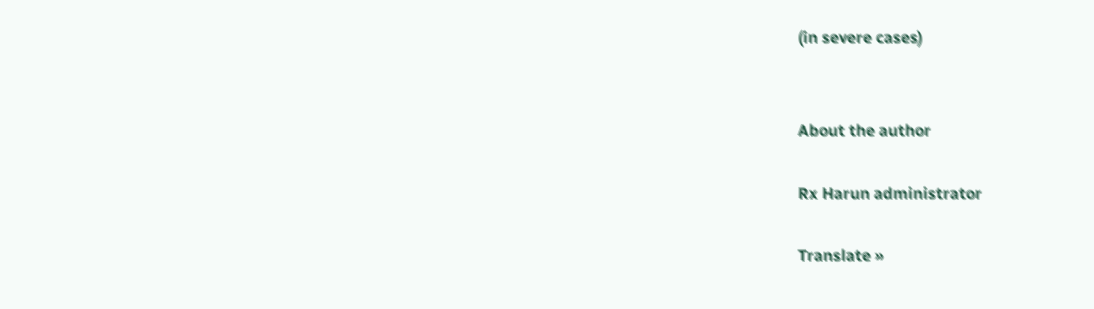(in severe cases)


About the author

Rx Harun administrator

Translate »